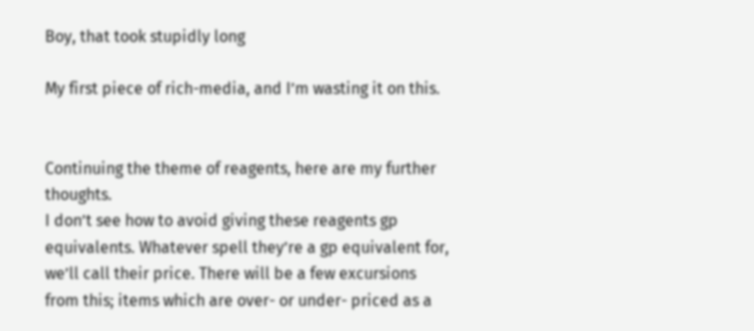Boy, that took stupidly long

My first piece of rich-media, and I’m wasting it on this.


Continuing the theme of reagents, here are my further thoughts.
I don’t see how to avoid giving these reagents gp equivalents. Whatever spell they’re a gp equivalent for, we’ll call their price. There will be a few excursions from this; items which are over- or under- priced as a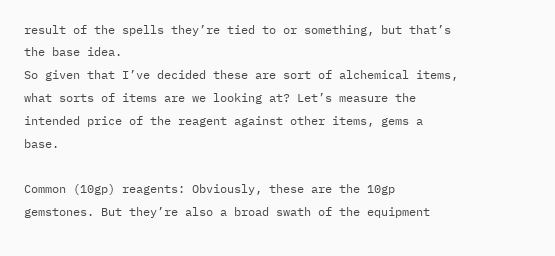result of the spells they’re tied to or something, but that’s the base idea.
So given that I’ve decided these are sort of alchemical items, what sorts of items are we looking at? Let’s measure the intended price of the reagent against other items, gems a base.

Common (10gp) reagents: Obviously, these are the 10gp gemstones. But they’re also a broad swath of the equipment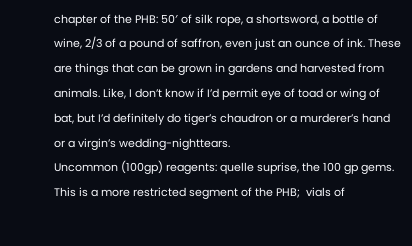chapter of the PHB: 50′ of silk rope, a shortsword, a bottle of wine, 2/3 of a pound of saffron, even just an ounce of ink. These are things that can be grown in gardens and harvested from animals. Like, I don’t know if I’d permit eye of toad or wing of bat, but I’d definitely do tiger’s chaudron or a murderer’s hand or a virgin’s wedding-nighttears.
Uncommon (100gp) reagents: quelle suprise, the 100 gp gems. This is a more restricted segment of the PHB;  vials of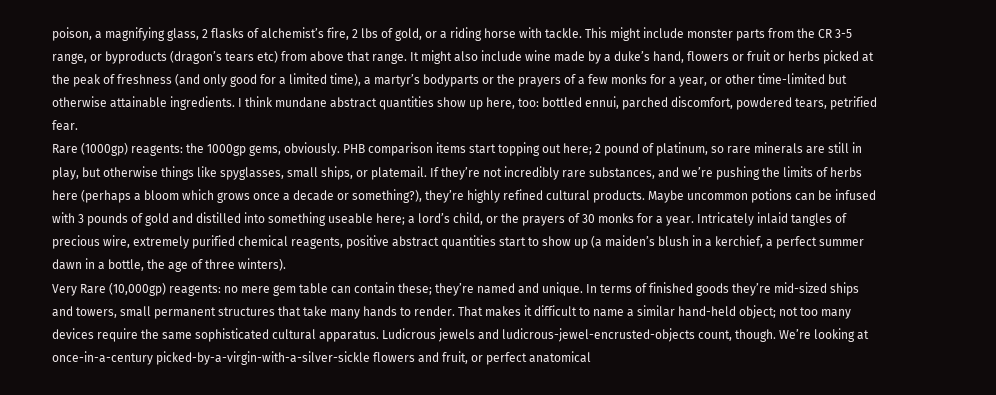poison, a magnifying glass, 2 flasks of alchemist’s fire, 2 lbs of gold, or a riding horse with tackle. This might include monster parts from the CR 3-5 range, or byproducts (dragon’s tears etc) from above that range. It might also include wine made by a duke’s hand, flowers or fruit or herbs picked at the peak of freshness (and only good for a limited time), a martyr’s bodyparts or the prayers of a few monks for a year, or other time-limited but otherwise attainable ingredients. I think mundane abstract quantities show up here, too: bottled ennui, parched discomfort, powdered tears, petrified fear.
Rare (1000gp) reagents: the 1000gp gems, obviously. PHB comparison items start topping out here; 2 pound of platinum, so rare minerals are still in play, but otherwise things like spyglasses, small ships, or platemail. If they’re not incredibly rare substances, and we’re pushing the limits of herbs here (perhaps a bloom which grows once a decade or something?), they’re highly refined cultural products. Maybe uncommon potions can be infused with 3 pounds of gold and distilled into something useable here; a lord’s child, or the prayers of 30 monks for a year. Intricately inlaid tangles of precious wire, extremely purified chemical reagents, positive abstract quantities start to show up (a maiden’s blush in a kerchief, a perfect summer dawn in a bottle, the age of three winters).
Very Rare (10,000gp) reagents: no mere gem table can contain these; they’re named and unique. In terms of finished goods they’re mid-sized ships and towers, small permanent structures that take many hands to render. That makes it difficult to name a similar hand-held object; not too many devices require the same sophisticated cultural apparatus. Ludicrous jewels and ludicrous-jewel-encrusted-objects count, though. We’re looking at once-in-a-century picked-by-a-virgin-with-a-silver-sickle flowers and fruit, or perfect anatomical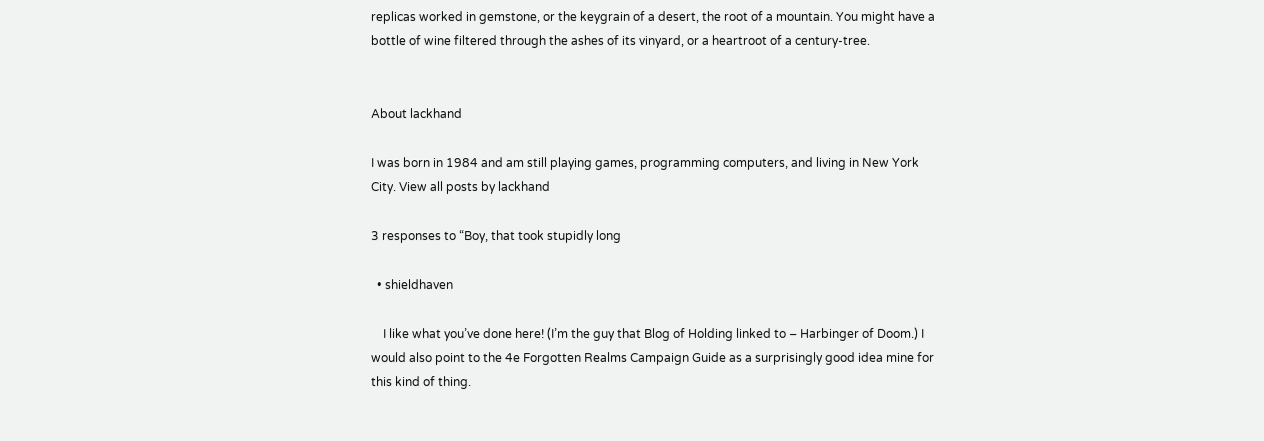replicas worked in gemstone, or the keygrain of a desert, the root of a mountain. You might have a bottle of wine filtered through the ashes of its vinyard, or a heartroot of a century-tree.


About lackhand

I was born in 1984 and am still playing games, programming computers, and living in New York City. View all posts by lackhand

3 responses to “Boy, that took stupidly long

  • shieldhaven

    I like what you’ve done here! (I’m the guy that Blog of Holding linked to – Harbinger of Doom.) I would also point to the 4e Forgotten Realms Campaign Guide as a surprisingly good idea mine for this kind of thing.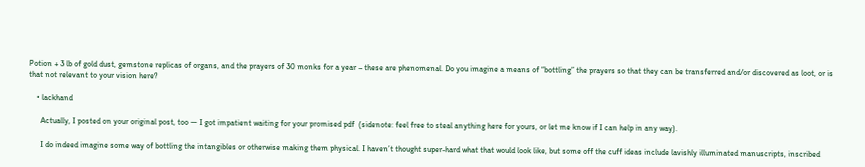Potion + 3 lb of gold dust, gemstone replicas of organs, and the prayers of 30 monks for a year – these are phenomenal. Do you imagine a means of “bottling” the prayers so that they can be transferred and/or discovered as loot, or is that not relevant to your vision here?

    • lackhand

      Actually, I posted on your original post, too — I got impatient waiting for your promised pdf  (sidenote: feel free to steal anything here for yours, or let me know if I can help in any way).

      I do indeed imagine some way of bottling the intangibles or otherwise making them physical. I haven’t thought super-hard what that would look like, but some off the cuff ideas include lavishly illuminated manuscripts, inscribed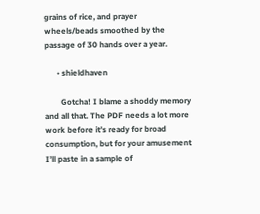grains of rice, and prayer wheels/beads smoothed by the passage of 30 hands over a year.

      • shieldhaven

        Gotcha! I blame a shoddy memory and all that. The PDF needs a lot more work before it’s ready for broad consumption, but for your amusement I’ll paste in a sample of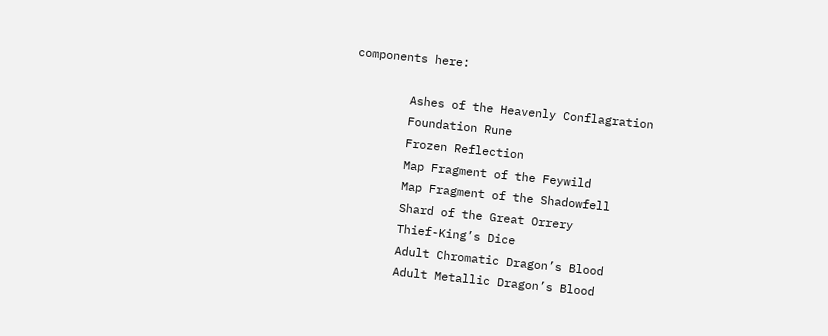components here:

        Ashes of the Heavenly Conflagration
        Foundation Rune
        Frozen Reflection
        Map Fragment of the Feywild
        Map Fragment of the Shadowfell
        Shard of the Great Orrery
        Thief-King’s Dice
        Adult Chromatic Dragon’s Blood
        Adult Metallic Dragon’s Blood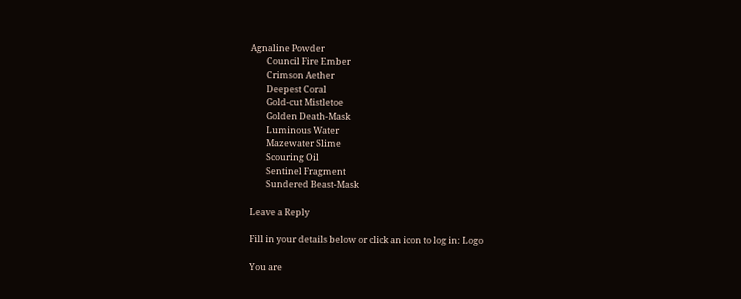Agnaline Powder
        Council Fire Ember
        Crimson Aether
        Deepest Coral
        Gold-cut Mistletoe
        Golden Death-Mask
        Luminous Water
        Mazewater Slime
        Scouring Oil
        Sentinel Fragment
        Sundered Beast-Mask

Leave a Reply

Fill in your details below or click an icon to log in: Logo

You are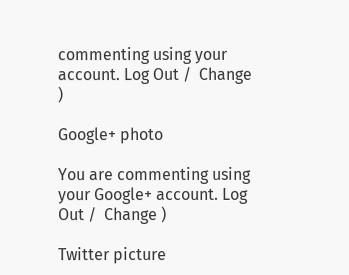commenting using your account. Log Out /  Change )

Google+ photo

You are commenting using your Google+ account. Log Out /  Change )

Twitter picture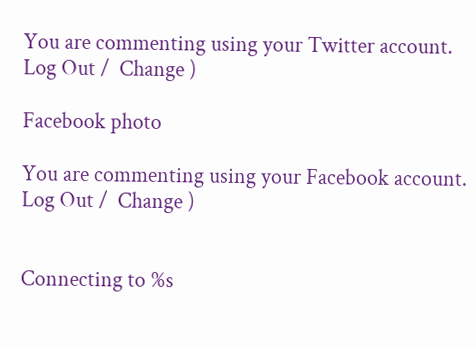You are commenting using your Twitter account. Log Out /  Change )

Facebook photo

You are commenting using your Facebook account. Log Out /  Change )


Connecting to %s